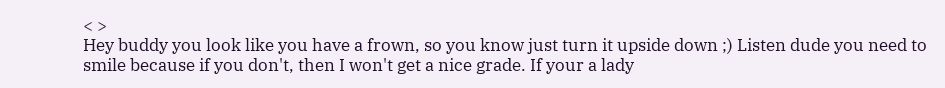< >
Hey buddy you look like you have a frown, so you know just turn it upside down ;) Listen dude you need to smile because if you don't, then I won't get a nice grade. If your a lady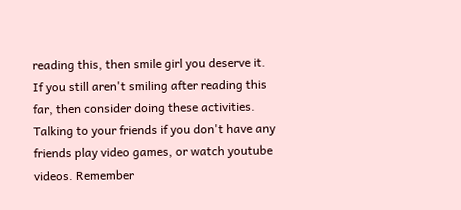reading this, then smile girl you deserve it. If you still aren't smiling after reading this far, then consider doing these activities. Talking to your friends if you don't have any friends play video games, or watch youtube videos. Remember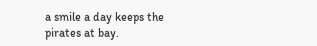a smile a day keeps the pirates at bay.